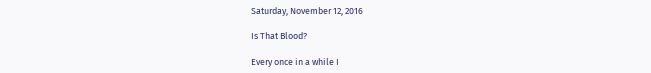Saturday, November 12, 2016

Is That Blood?

Every once in a while I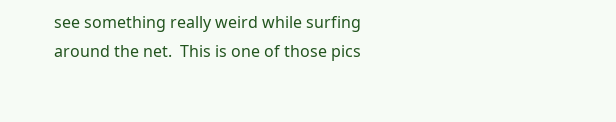see something really weird while surfing around the net.  This is one of those pics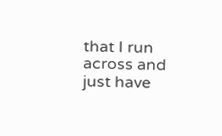that I run across and just have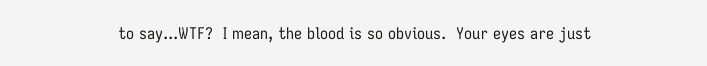to say...WTF?  I mean, the blood is so obvious.  Your eyes are just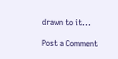drawn to it...

Post a Comment